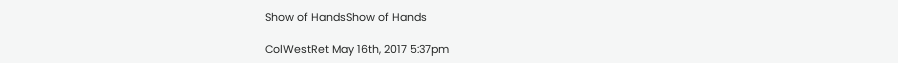Show of HandsShow of Hands

ColWestRet May 16th, 2017 5:37pm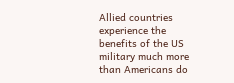Allied countries experience the benefits of the US military much more than Americans do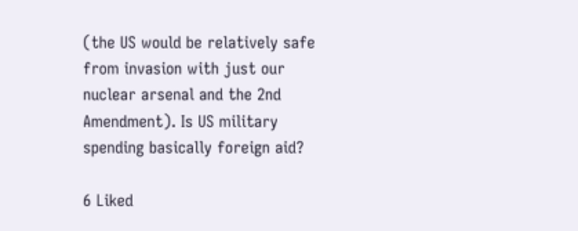(the US would be relatively safe from invasion with just our nuclear arsenal and the 2nd Amendment). Is US military spending basically foreign aid?

6 Liked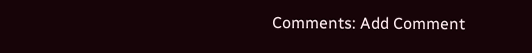Comments: Add Comment